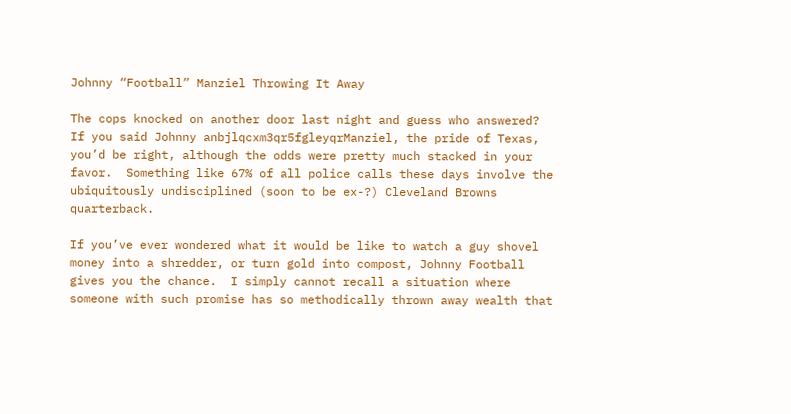Johnny “Football” Manziel Throwing It Away

The cops knocked on another door last night and guess who answered? If you said Johnny anbjlqcxm3qr5fgleyqrManziel, the pride of Texas, you’d be right, although the odds were pretty much stacked in your favor.  Something like 67% of all police calls these days involve the ubiquitously undisciplined (soon to be ex-?) Cleveland Browns quarterback.

If you’ve ever wondered what it would be like to watch a guy shovel money into a shredder, or turn gold into compost, Johnny Football gives you the chance.  I simply cannot recall a situation where someone with such promise has so methodically thrown away wealth that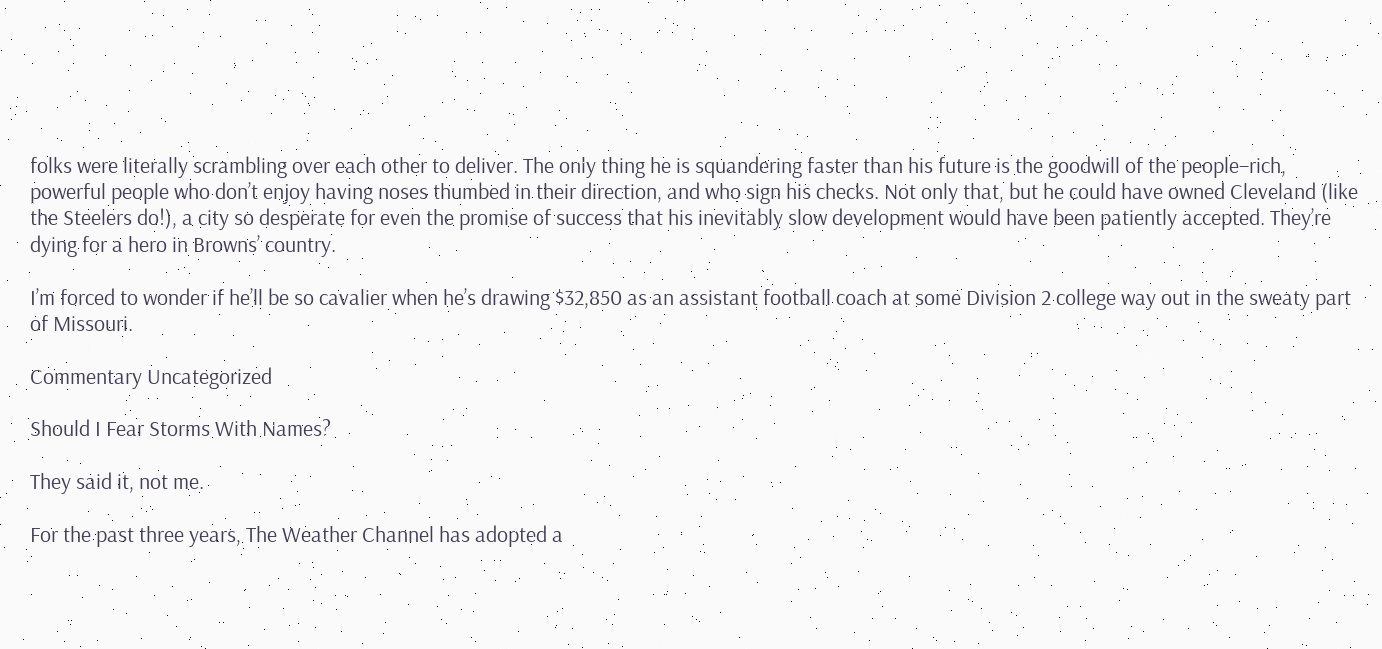folks were literally scrambling over each other to deliver. The only thing he is squandering faster than his future is the goodwill of the people–rich, powerful people who don’t enjoy having noses thumbed in their direction, and who sign his checks. Not only that, but he could have owned Cleveland (like the Steelers do!), a city so desperate for even the promise of success that his inevitably slow development would have been patiently accepted. They’re dying for a hero in Browns’ country.

I’m forced to wonder if he’ll be so cavalier when he’s drawing $32,850 as an assistant football coach at some Division 2 college way out in the sweaty part of Missouri.

Commentary Uncategorized

Should I Fear Storms With Names?

They said it, not me.

For the past three years, The Weather Channel has adopted a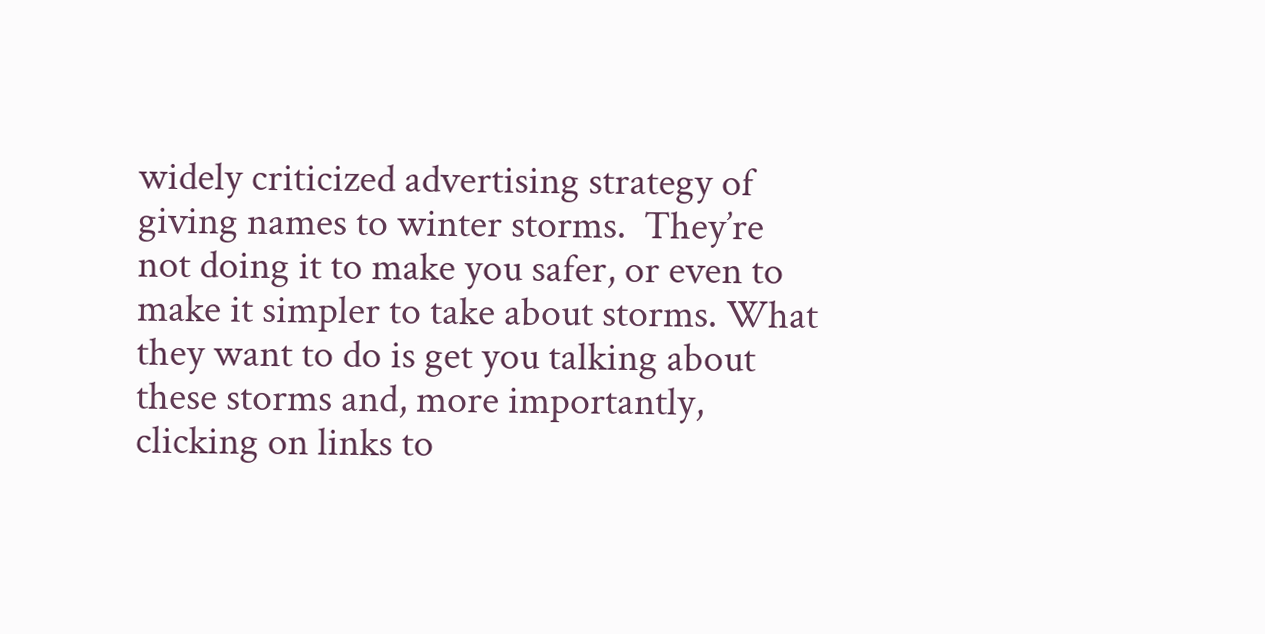widely criticized advertising strategy of giving names to winter storms.  They’re not doing it to make you safer, or even to make it simpler to take about storms. What they want to do is get you talking about these storms and, more importantly, clicking on links to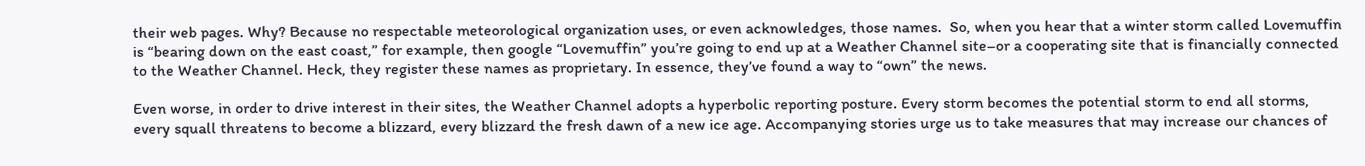their web pages. Why? Because no respectable meteorological organization uses, or even acknowledges, those names.  So, when you hear that a winter storm called Lovemuffin is “bearing down on the east coast,” for example, then google “Lovemuffin” you’re going to end up at a Weather Channel site–or a cooperating site that is financially connected to the Weather Channel. Heck, they register these names as proprietary. In essence, they’ve found a way to “own” the news.

Even worse, in order to drive interest in their sites, the Weather Channel adopts a hyperbolic reporting posture. Every storm becomes the potential storm to end all storms, every squall threatens to become a blizzard, every blizzard the fresh dawn of a new ice age. Accompanying stories urge us to take measures that may increase our chances of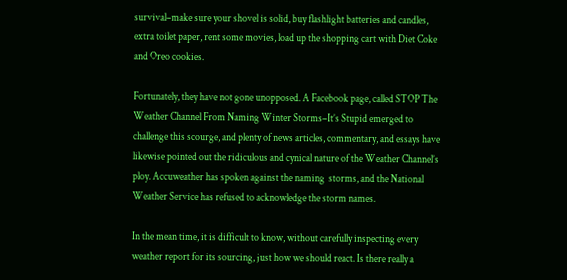survival–make sure your shovel is solid, buy flashlight batteries and candles, extra toilet paper, rent some movies, load up the shopping cart with Diet Coke and Oreo cookies.

Fortunately, they have not gone unopposed. A Facebook page, called STOP The Weather Channel From Naming Winter Storms–It’s Stupid emerged to challenge this scourge, and plenty of news articles, commentary, and essays have likewise pointed out the ridiculous and cynical nature of the Weather Channel’s ploy. Accuweather has spoken against the naming  storms, and the National Weather Service has refused to acknowledge the storm names.

In the mean time, it is difficult to know, without carefully inspecting every weather report for its sourcing, just how we should react. Is there really a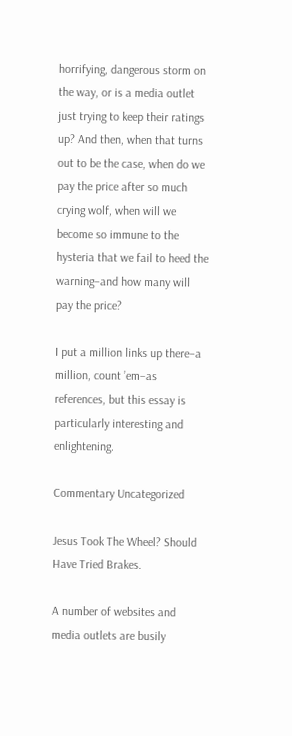horrifying, dangerous storm on the way, or is a media outlet just trying to keep their ratings up? And then, when that turns out to be the case, when do we pay the price after so much crying wolf, when will we become so immune to the hysteria that we fail to heed the warning–and how many will pay the price?

I put a million links up there–a million, count ’em–as references, but this essay is particularly interesting and enlightening.

Commentary Uncategorized

Jesus Took The Wheel? Should Have Tried Brakes.

A number of websites and media outlets are busily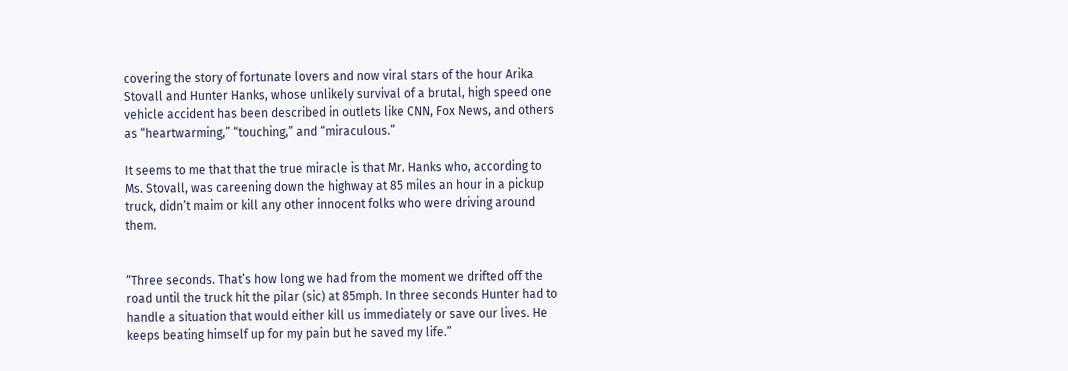covering the story of fortunate lovers and now viral stars of the hour Arika Stovall and Hunter Hanks, whose unlikely survival of a brutal, high speed one vehicle accident has been described in outlets like CNN, Fox News, and others as “heartwarming,” “touching,” and “miraculous.”

It seems to me that that the true miracle is that Mr. Hanks who, according to Ms. Stovall, was careening down the highway at 85 miles an hour in a pickup truck, didn’t maim or kill any other innocent folks who were driving around them.


“Three seconds. That’s how long we had from the moment we drifted off the road until the truck hit the pilar (sic) at 85mph. In three seconds Hunter had to handle a situation that would either kill us immediately or save our lives. He keeps beating himself up for my pain but he saved my life.”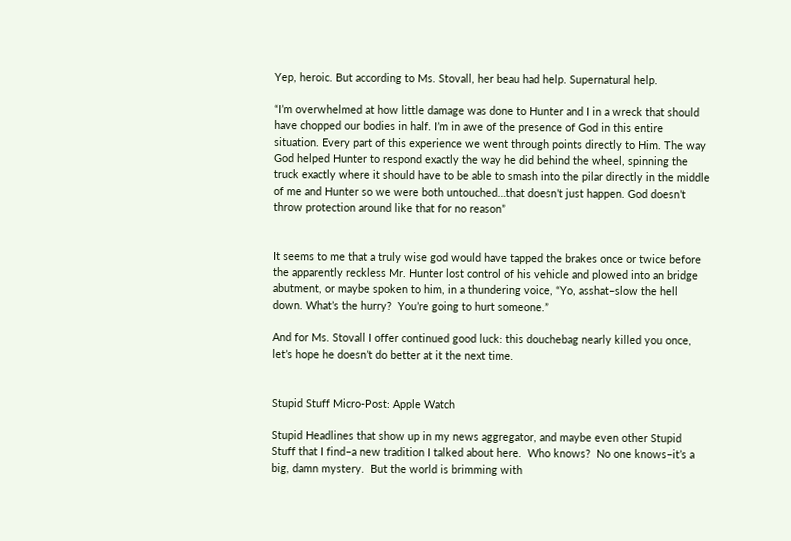Yep, heroic. But according to Ms. Stovall, her beau had help. Supernatural help.

“I’m overwhelmed at how little damage was done to Hunter and I in a wreck that should have chopped our bodies in half. I’m in awe of the presence of God in this entire situation. Every part of this experience we went through points directly to Him. The way God helped Hunter to respond exactly the way he did behind the wheel, spinning the truck exactly where it should have to be able to smash into the pilar directly in the middle of me and Hunter so we were both untouched…that doesn’t just happen. God doesn’t throw protection around like that for no reason”


It seems to me that a truly wise god would have tapped the brakes once or twice before the apparently reckless Mr. Hunter lost control of his vehicle and plowed into an bridge abutment, or maybe spoken to him, in a thundering voice, “Yo, asshat–slow the hell down. What’s the hurry?  You’re going to hurt someone.”

And for Ms. Stovall I offer continued good luck: this douchebag nearly killed you once, let’s hope he doesn’t do better at it the next time.


Stupid Stuff Micro-Post: Apple Watch

Stupid Headlines that show up in my news aggregator, and maybe even other Stupid Stuff that I find–a new tradition I talked about here.  Who knows?  No one knows–it’s a big, damn mystery.  But the world is brimming with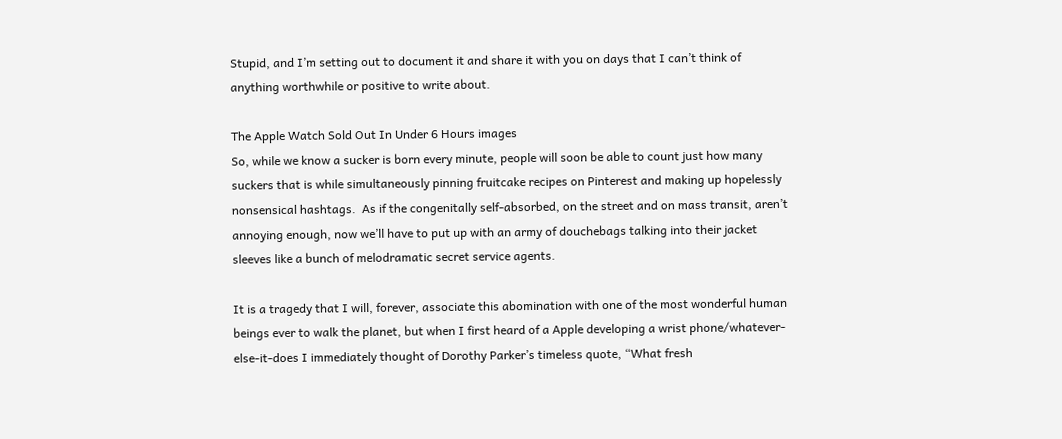Stupid, and I’m setting out to document it and share it with you on days that I can’t think of anything worthwhile or positive to write about.

The Apple Watch Sold Out In Under 6 Hours images
So, while we know a sucker is born every minute, people will soon be able to count just how many suckers that is while simultaneously pinning fruitcake recipes on Pinterest and making up hopelessly nonsensical hashtags.  As if the congenitally self-absorbed, on the street and on mass transit, aren’t annoying enough, now we’ll have to put up with an army of douchebags talking into their jacket sleeves like a bunch of melodramatic secret service agents.

It is a tragedy that I will, forever, associate this abomination with one of the most wonderful human beings ever to walk the planet, but when I first heard of a Apple developing a wrist phone/whatever-else-it-does I immediately thought of Dorothy Parker’s timeless quote, “What fresh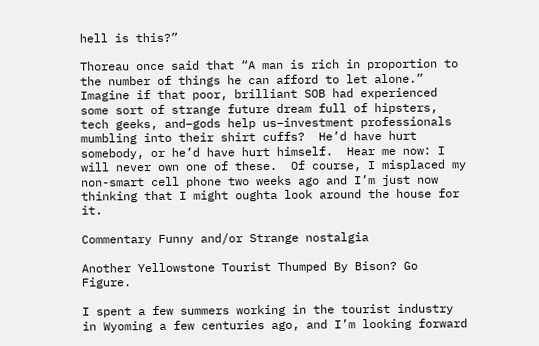hell is this?”

Thoreau once said that “A man is rich in proportion to the number of things he can afford to let alone.”  Imagine if that poor, brilliant SOB had experienced some sort of strange future dream full of hipsters, tech geeks, and–gods help us–investment professionals  mumbling into their shirt cuffs?  He’d have hurt somebody, or he’d have hurt himself.  Hear me now: I will never own one of these.  Of course, I misplaced my non-smart cell phone two weeks ago and I’m just now thinking that I might oughta look around the house for it.

Commentary Funny and/or Strange nostalgia

Another Yellowstone Tourist Thumped By Bison? Go Figure.

I spent a few summers working in the tourist industry in Wyoming a few centuries ago, and I’m looking forward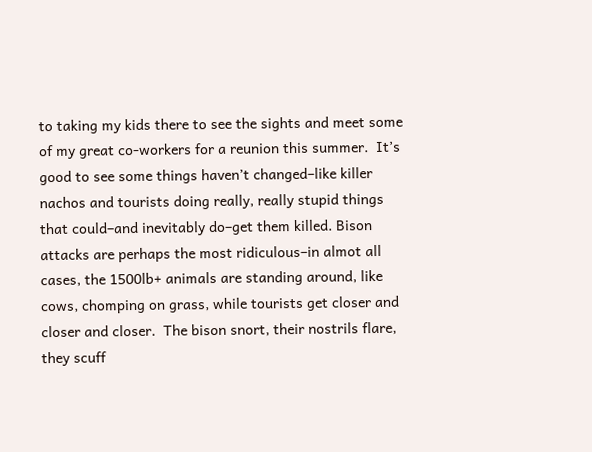to taking my kids there to see the sights and meet some of my great co-workers for a reunion this summer.  It’s good to see some things haven’t changed–like killer nachos and tourists doing really, really stupid things that could–and inevitably do–get them killed. Bison attacks are perhaps the most ridiculous–in almot all cases, the 1500lb+ animals are standing around, like cows, chomping on grass, while tourists get closer and closer and closer.  The bison snort, their nostrils flare, they scuff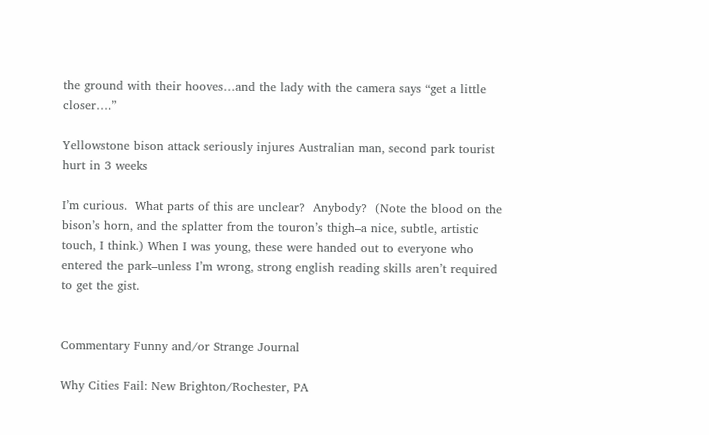the ground with their hooves…and the lady with the camera says “get a little closer….”

Yellowstone bison attack seriously injures Australian man, second park tourist hurt in 3 weeks

I’m curious.  What parts of this are unclear?  Anybody?  (Note the blood on the bison’s horn, and the splatter from the touron’s thigh–a nice, subtle, artistic touch, I think.) When I was young, these were handed out to everyone who entered the park–unless I’m wrong, strong english reading skills aren’t required to get the gist.


Commentary Funny and/or Strange Journal

Why Cities Fail: New Brighton/Rochester, PA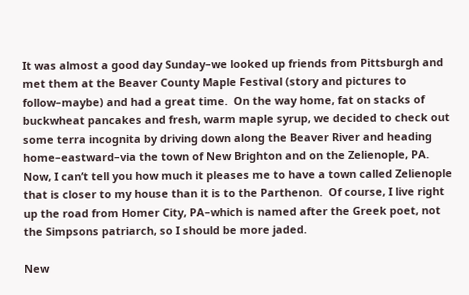It was almost a good day Sunday–we looked up friends from Pittsburgh and met them at the Beaver County Maple Festival (story and pictures to follow–maybe) and had a great time.  On the way home, fat on stacks of buckwheat pancakes and fresh, warm maple syrup, we decided to check out some terra incognita by driving down along the Beaver River and heading home–eastward–via the town of New Brighton and on the Zelienople, PA.  Now, I can’t tell you how much it pleases me to have a town called Zelienople that is closer to my house than it is to the Parthenon.  Of course, I live right up the road from Homer City, PA–which is named after the Greek poet, not the Simpsons patriarch, so I should be more jaded.

New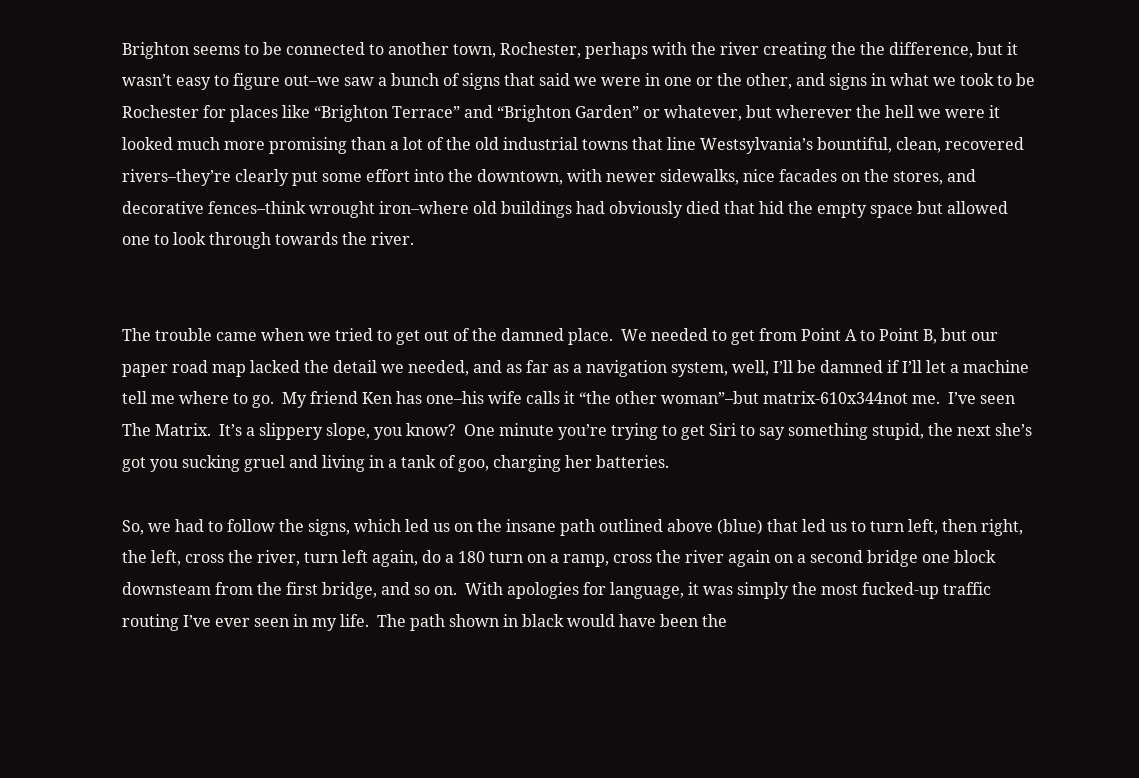Brighton seems to be connected to another town, Rochester, perhaps with the river creating the the difference, but it wasn’t easy to figure out–we saw a bunch of signs that said we were in one or the other, and signs in what we took to be Rochester for places like “Brighton Terrace” and “Brighton Garden” or whatever, but wherever the hell we were it looked much more promising than a lot of the old industrial towns that line Westsylvania’s bountiful, clean, recovered rivers–they’re clearly put some effort into the downtown, with newer sidewalks, nice facades on the stores, and decorative fences–think wrought iron–where old buildings had obviously died that hid the empty space but allowed one to look through towards the river.


The trouble came when we tried to get out of the damned place.  We needed to get from Point A to Point B, but our paper road map lacked the detail we needed, and as far as a navigation system, well, I’ll be damned if I’ll let a machine tell me where to go.  My friend Ken has one–his wife calls it “the other woman”–but matrix-610x344not me.  I’ve seen The Matrix.  It’s a slippery slope, you know?  One minute you’re trying to get Siri to say something stupid, the next she’s got you sucking gruel and living in a tank of goo, charging her batteries.

So, we had to follow the signs, which led us on the insane path outlined above (blue) that led us to turn left, then right, the left, cross the river, turn left again, do a 180 turn on a ramp, cross the river again on a second bridge one block downsteam from the first bridge, and so on.  With apologies for language, it was simply the most fucked-up traffic routing I’ve ever seen in my life.  The path shown in black would have been the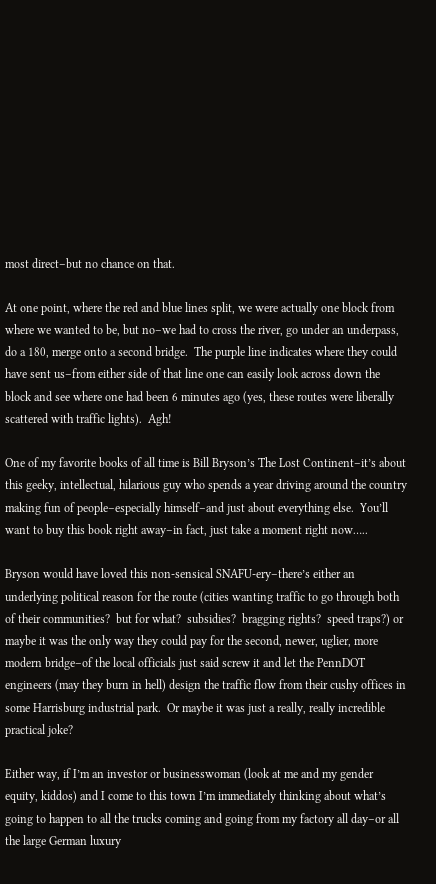most direct–but no chance on that.

At one point, where the red and blue lines split, we were actually one block from where we wanted to be, but no–we had to cross the river, go under an underpass, do a 180, merge onto a second bridge.  The purple line indicates where they could have sent us–from either side of that line one can easily look across down the block and see where one had been 6 minutes ago (yes, these routes were liberally scattered with traffic lights).  Agh!

One of my favorite books of all time is Bill Bryson’s The Lost Continent–it’s about this geeky, intellectual, hilarious guy who spends a year driving around the country making fun of people–especially himself–and just about everything else.  You’ll want to buy this book right away–in fact, just take a moment right now…..

Bryson would have loved this non-sensical SNAFU-ery–there’s either an underlying political reason for the route (cities wanting traffic to go through both of their communities?  but for what?  subsidies?  bragging rights?  speed traps?) or maybe it was the only way they could pay for the second, newer, uglier, more modern bridge–of the local officials just said screw it and let the PennDOT engineers (may they burn in hell) design the traffic flow from their cushy offices in some Harrisburg industrial park.  Or maybe it was just a really, really incredible practical joke?

Either way, if I’m an investor or businesswoman (look at me and my gender equity, kiddos) and I come to this town I’m immediately thinking about what’s going to happen to all the trucks coming and going from my factory all day–or all the large German luxury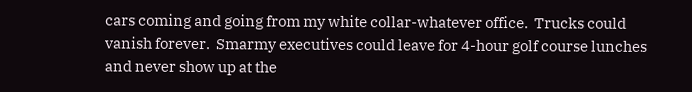cars coming and going from my white collar-whatever office.  Trucks could vanish forever.  Smarmy executives could leave for 4-hour golf course lunches and never show up at the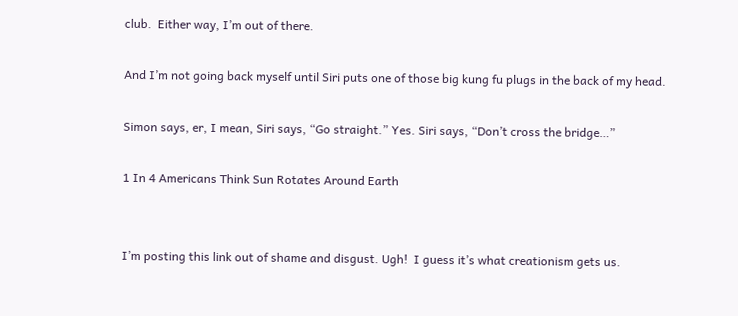club.  Either way, I’m out of there.

And I’m not going back myself until Siri puts one of those big kung fu plugs in the back of my head.

Simon says, er, I mean, Siri says, “Go straight.” Yes. Siri says, “Don’t cross the bridge…”

1 In 4 Americans Think Sun Rotates Around Earth


I’m posting this link out of shame and disgust. Ugh!  I guess it’s what creationism gets us.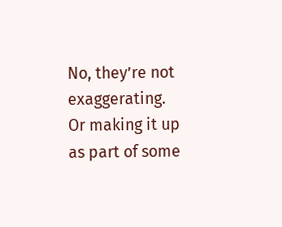No, they’re not exaggerating.  Or making it up as part of some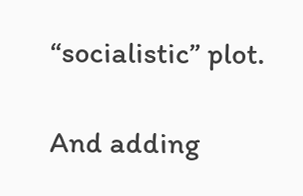“socialistic” plot.

And adding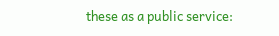these as a public service: